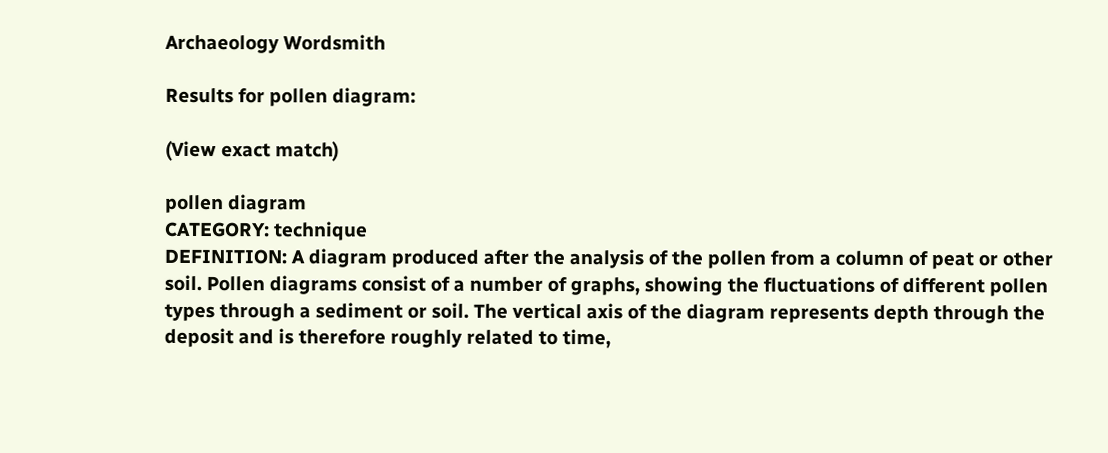Archaeology Wordsmith

Results for pollen diagram:

(View exact match)

pollen diagram
CATEGORY: technique
DEFINITION: A diagram produced after the analysis of the pollen from a column of peat or other soil. Pollen diagrams consist of a number of graphs, showing the fluctuations of different pollen types through a sediment or soil. The vertical axis of the diagram represents depth through the deposit and is therefore roughly related to time,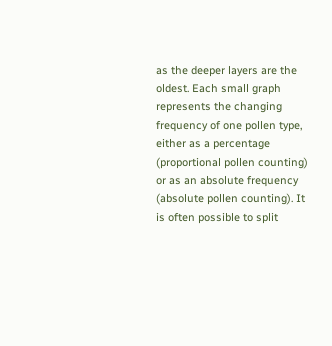as the deeper layers are the oldest. Each small graph represents the changing frequency of one pollen type, either as a percentage (proportional pollen counting) or as an absolute frequency (absolute pollen counting). It is often possible to split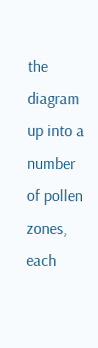the diagram up into a number of pollen zones, each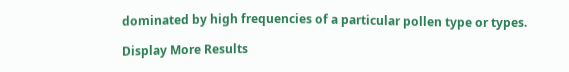dominated by high frequencies of a particular pollen type or types.

Display More Results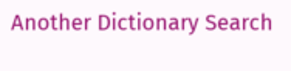Another Dictionary Search